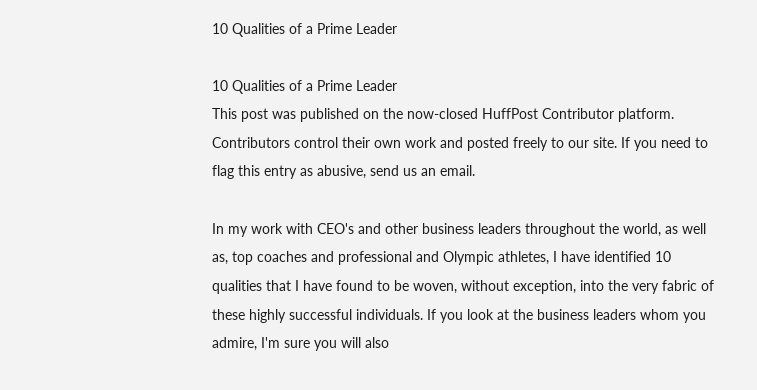10 Qualities of a Prime Leader

10 Qualities of a Prime Leader
This post was published on the now-closed HuffPost Contributor platform. Contributors control their own work and posted freely to our site. If you need to flag this entry as abusive, send us an email.

In my work with CEO's and other business leaders throughout the world, as well as, top coaches and professional and Olympic athletes, I have identified 10 qualities that I have found to be woven, without exception, into the very fabric of these highly successful individuals. If you look at the business leaders whom you admire, I'm sure you will also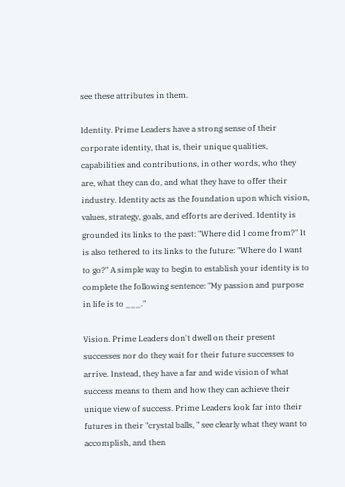see these attributes in them.

Identity. Prime Leaders have a strong sense of their corporate identity, that is, their unique qualities, capabilities and contributions, in other words, who they are, what they can do, and what they have to offer their industry. Identity acts as the foundation upon which vision, values, strategy, goals, and efforts are derived. Identity is grounded its links to the past: "Where did I come from?" It is also tethered to its links to the future: "Where do I want to go?" A simple way to begin to establish your identity is to complete the following sentence: "My passion and purpose in life is to ___."

Vision. Prime Leaders don't dwell on their present successes nor do they wait for their future successes to arrive. Instead, they have a far and wide vision of what success means to them and how they can achieve their unique view of success. Prime Leaders look far into their futures in their "crystal balls, " see clearly what they want to accomplish, and then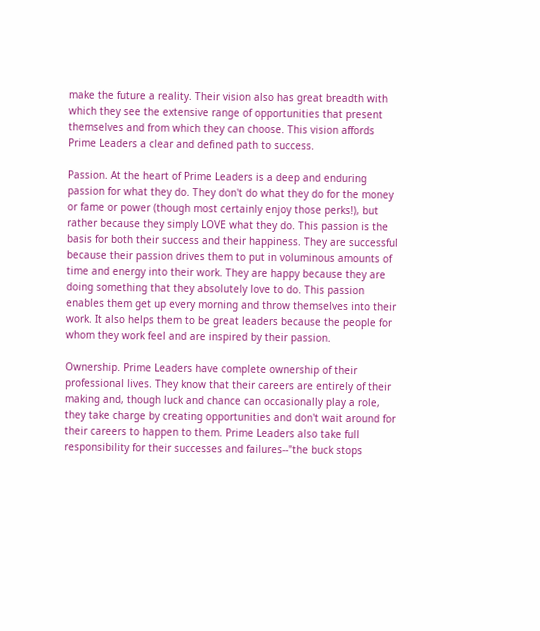make the future a reality. Their vision also has great breadth with which they see the extensive range of opportunities that present themselves and from which they can choose. This vision affords Prime Leaders a clear and defined path to success.

Passion. At the heart of Prime Leaders is a deep and enduring passion for what they do. They don't do what they do for the money or fame or power (though most certainly enjoy those perks!), but rather because they simply LOVE what they do. This passion is the basis for both their success and their happiness. They are successful because their passion drives them to put in voluminous amounts of time and energy into their work. They are happy because they are doing something that they absolutely love to do. This passion enables them get up every morning and throw themselves into their work. It also helps them to be great leaders because the people for whom they work feel and are inspired by their passion.

Ownership. Prime Leaders have complete ownership of their professional lives. They know that their careers are entirely of their making and, though luck and chance can occasionally play a role, they take charge by creating opportunities and don't wait around for their careers to happen to them. Prime Leaders also take full responsibility for their successes and failures--"the buck stops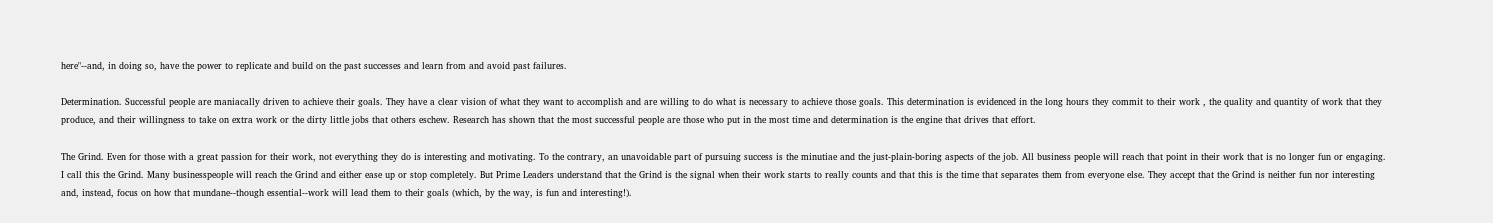here"--and, in doing so, have the power to replicate and build on the past successes and learn from and avoid past failures.

Determination. Successful people are maniacally driven to achieve their goals. They have a clear vision of what they want to accomplish and are willing to do what is necessary to achieve those goals. This determination is evidenced in the long hours they commit to their work , the quality and quantity of work that they produce, and their willingness to take on extra work or the dirty little jobs that others eschew. Research has shown that the most successful people are those who put in the most time and determination is the engine that drives that effort.

The Grind. Even for those with a great passion for their work, not everything they do is interesting and motivating. To the contrary, an unavoidable part of pursuing success is the minutiae and the just-plain-boring aspects of the job. All business people will reach that point in their work that is no longer fun or engaging. I call this the Grind. Many businesspeople will reach the Grind and either ease up or stop completely. But Prime Leaders understand that the Grind is the signal when their work starts to really counts and that this is the time that separates them from everyone else. They accept that the Grind is neither fun nor interesting and, instead, focus on how that mundane--though essential--work will lead them to their goals (which, by the way, is fun and interesting!).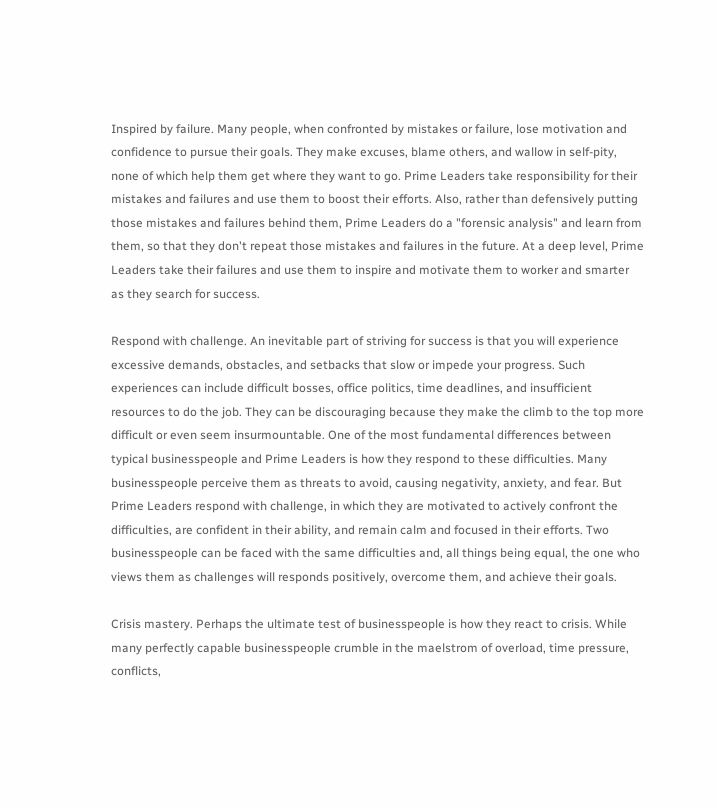Inspired by failure. Many people, when confronted by mistakes or failure, lose motivation and confidence to pursue their goals. They make excuses, blame others, and wallow in self-pity, none of which help them get where they want to go. Prime Leaders take responsibility for their mistakes and failures and use them to boost their efforts. Also, rather than defensively putting those mistakes and failures behind them, Prime Leaders do a "forensic analysis" and learn from them, so that they don't repeat those mistakes and failures in the future. At a deep level, Prime Leaders take their failures and use them to inspire and motivate them to worker and smarter as they search for success.

Respond with challenge. An inevitable part of striving for success is that you will experience excessive demands, obstacles, and setbacks that slow or impede your progress. Such experiences can include difficult bosses, office politics, time deadlines, and insufficient resources to do the job. They can be discouraging because they make the climb to the top more difficult or even seem insurmountable. One of the most fundamental differences between typical businesspeople and Prime Leaders is how they respond to these difficulties. Many businesspeople perceive them as threats to avoid, causing negativity, anxiety, and fear. But Prime Leaders respond with challenge, in which they are motivated to actively confront the difficulties, are confident in their ability, and remain calm and focused in their efforts. Two businesspeople can be faced with the same difficulties and, all things being equal, the one who views them as challenges will responds positively, overcome them, and achieve their goals.

Crisis mastery. Perhaps the ultimate test of businesspeople is how they react to crisis. While many perfectly capable businesspeople crumble in the maelstrom of overload, time pressure, conflicts,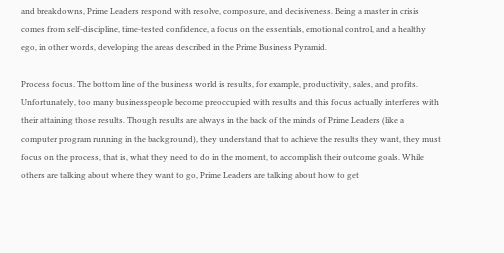and breakdowns, Prime Leaders respond with resolve, composure, and decisiveness. Being a master in crisis comes from self-discipline, time-tested confidence, a focus on the essentials, emotional control, and a healthy ego, in other words, developing the areas described in the Prime Business Pyramid.

Process focus. The bottom line of the business world is results, for example, productivity, sales, and profits. Unfortunately, too many businesspeople become preoccupied with results and this focus actually interferes with their attaining those results. Though results are always in the back of the minds of Prime Leaders (like a computer program running in the background), they understand that to achieve the results they want, they must focus on the process, that is, what they need to do in the moment, to accomplish their outcome goals. While others are talking about where they want to go, Prime Leaders are talking about how to get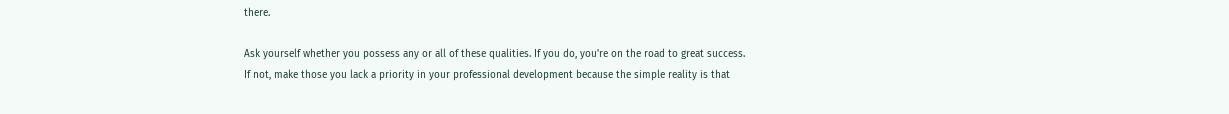there.

Ask yourself whether you possess any or all of these qualities. If you do, you're on the road to great success. If not, make those you lack a priority in your professional development because the simple reality is that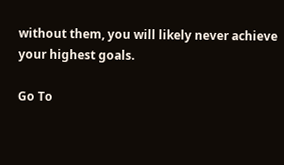without them, you will likely never achieve your highest goals.

Go To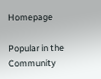Homepage

Popular in the Community